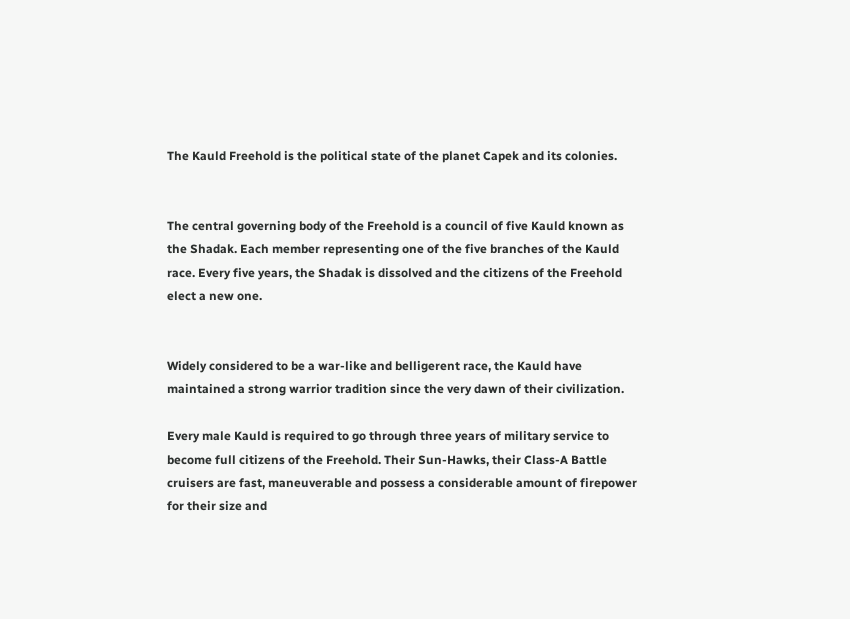The Kauld Freehold is the political state of the planet Capek and its colonies.


The central governing body of the Freehold is a council of five Kauld known as the Shadak. Each member representing one of the five branches of the Kauld race. Every five years, the Shadak is dissolved and the citizens of the Freehold elect a new one.


Widely considered to be a war-like and belligerent race, the Kauld have maintained a strong warrior tradition since the very dawn of their civilization.

Every male Kauld is required to go through three years of military service to become full citizens of the Freehold. Their Sun-Hawks, their Class-A Battle cruisers are fast, maneuverable and possess a considerable amount of firepower for their size and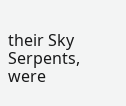their Sky Serpents, were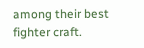among their best fighter craft.